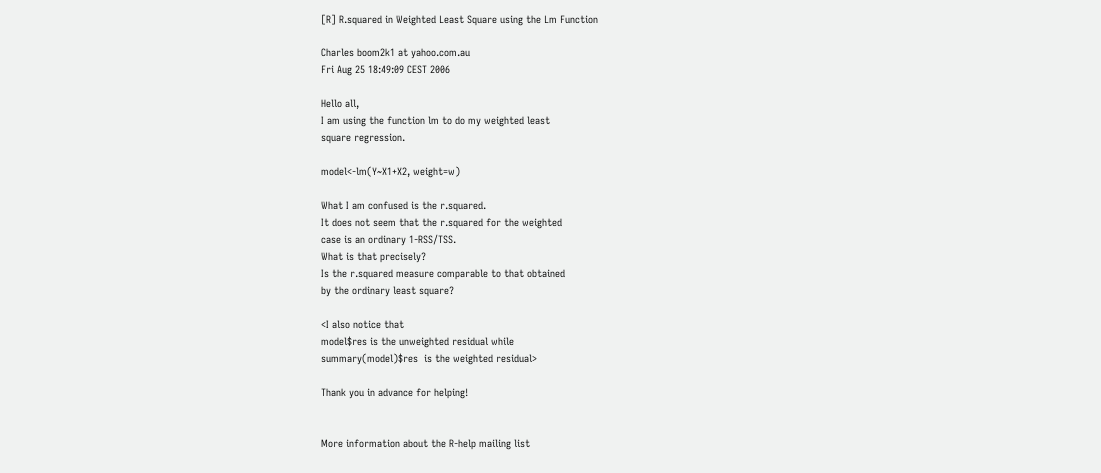[R] R.squared in Weighted Least Square using the Lm Function

Charles boom2k1 at yahoo.com.au
Fri Aug 25 18:49:09 CEST 2006

Hello all,
I am using the function lm to do my weighted least
square regression.

model<-lm(Y~X1+X2, weight=w)

What I am confused is the r.squared.
It does not seem that the r.squared for the weighted
case is an ordinary 1-RSS/TSS.
What is that precisely?
Is the r.squared measure comparable to that obtained
by the ordinary least square?

<I also notice that
model$res is the unweighted residual while
summary(model)$res  is the weighted residual>

Thank you in advance for helping!


More information about the R-help mailing list